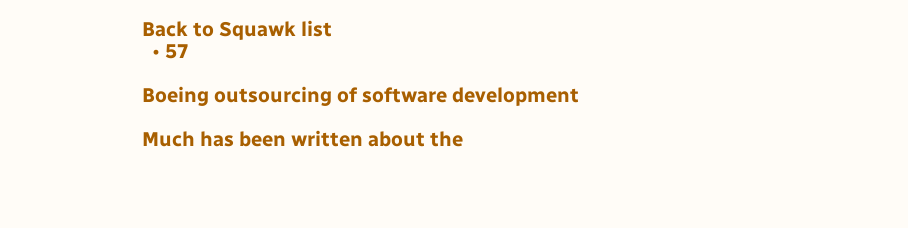Back to Squawk list
  • 57

Boeing outsourcing of software development

Much has been written about the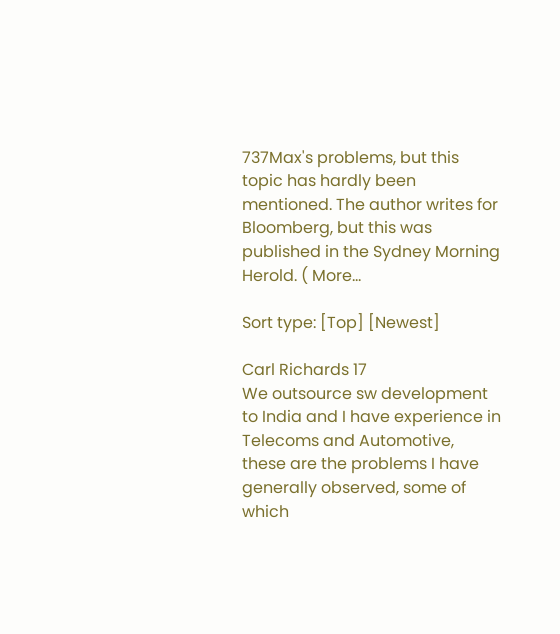737Max's problems, but this topic has hardly been mentioned. The author writes for Bloomberg, but this was published in the Sydney Morning Herold. ( More...

Sort type: [Top] [Newest]

Carl Richards 17
We outsource sw development to India and I have experience in Telecoms and Automotive, these are the problems I have generally observed, some of which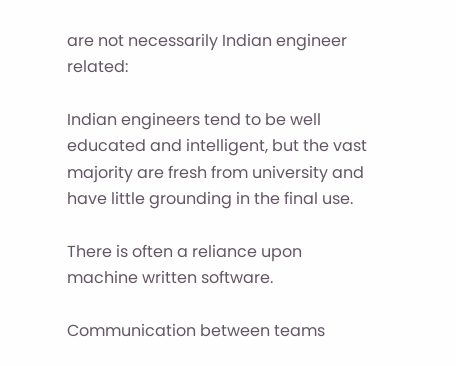are not necessarily Indian engineer related:

Indian engineers tend to be well educated and intelligent, but the vast majority are fresh from university and have little grounding in the final use.

There is often a reliance upon machine written software.

Communication between teams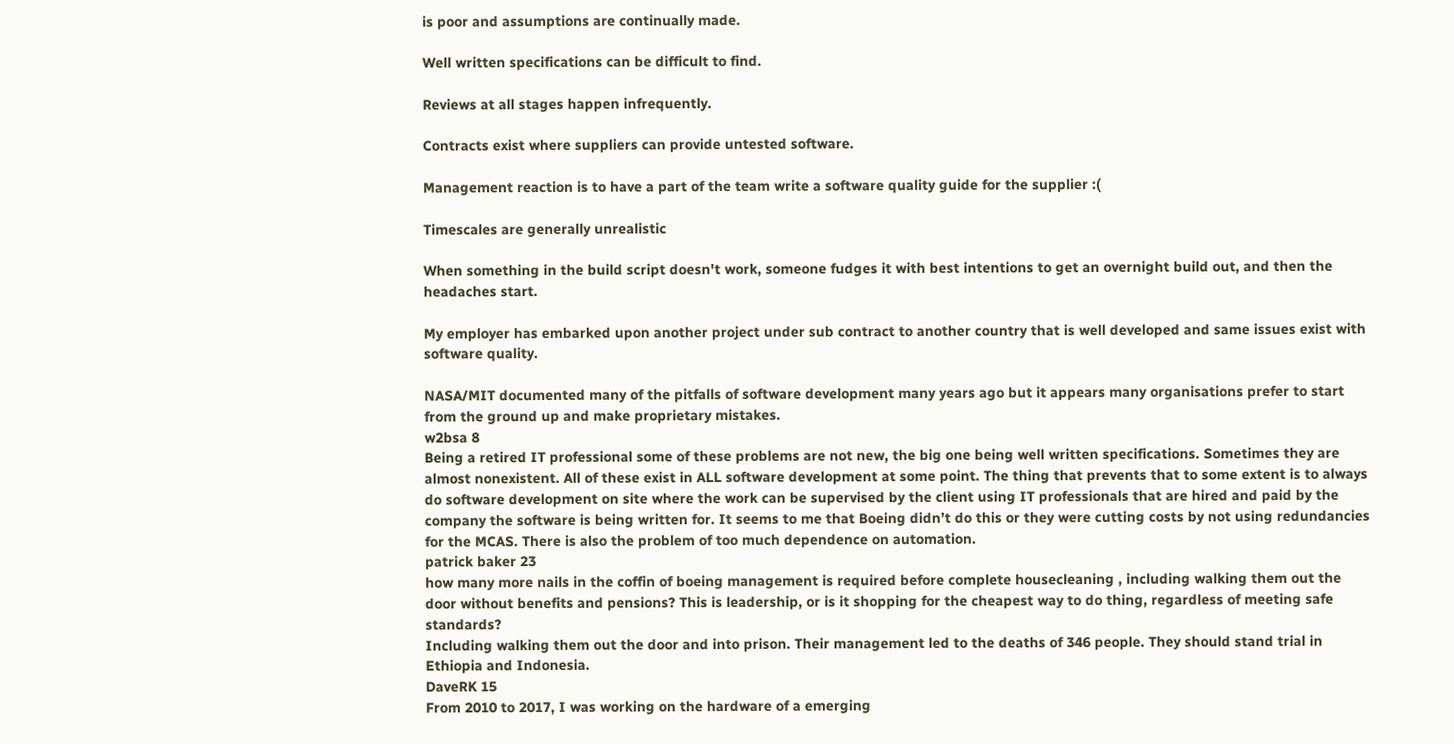is poor and assumptions are continually made.

Well written specifications can be difficult to find.

Reviews at all stages happen infrequently.

Contracts exist where suppliers can provide untested software.

Management reaction is to have a part of the team write a software quality guide for the supplier :(

Timescales are generally unrealistic

When something in the build script doesn't work, someone fudges it with best intentions to get an overnight build out, and then the headaches start.

My employer has embarked upon another project under sub contract to another country that is well developed and same issues exist with software quality.

NASA/MIT documented many of the pitfalls of software development many years ago but it appears many organisations prefer to start from the ground up and make proprietary mistakes.
w2bsa 8
Being a retired IT professional some of these problems are not new, the big one being well written specifications. Sometimes they are almost nonexistent. All of these exist in ALL software development at some point. The thing that prevents that to some extent is to always do software development on site where the work can be supervised by the client using IT professionals that are hired and paid by the company the software is being written for. It seems to me that Boeing didn’t do this or they were cutting costs by not using redundancies for the MCAS. There is also the problem of too much dependence on automation.
patrick baker 23
how many more nails in the coffin of boeing management is required before complete housecleaning , including walking them out the door without benefits and pensions? This is leadership, or is it shopping for the cheapest way to do thing, regardless of meeting safe standards?
Including walking them out the door and into prison. Their management led to the deaths of 346 people. They should stand trial in Ethiopia and Indonesia.
DaveRK 15
From 2010 to 2017, I was working on the hardware of a emerging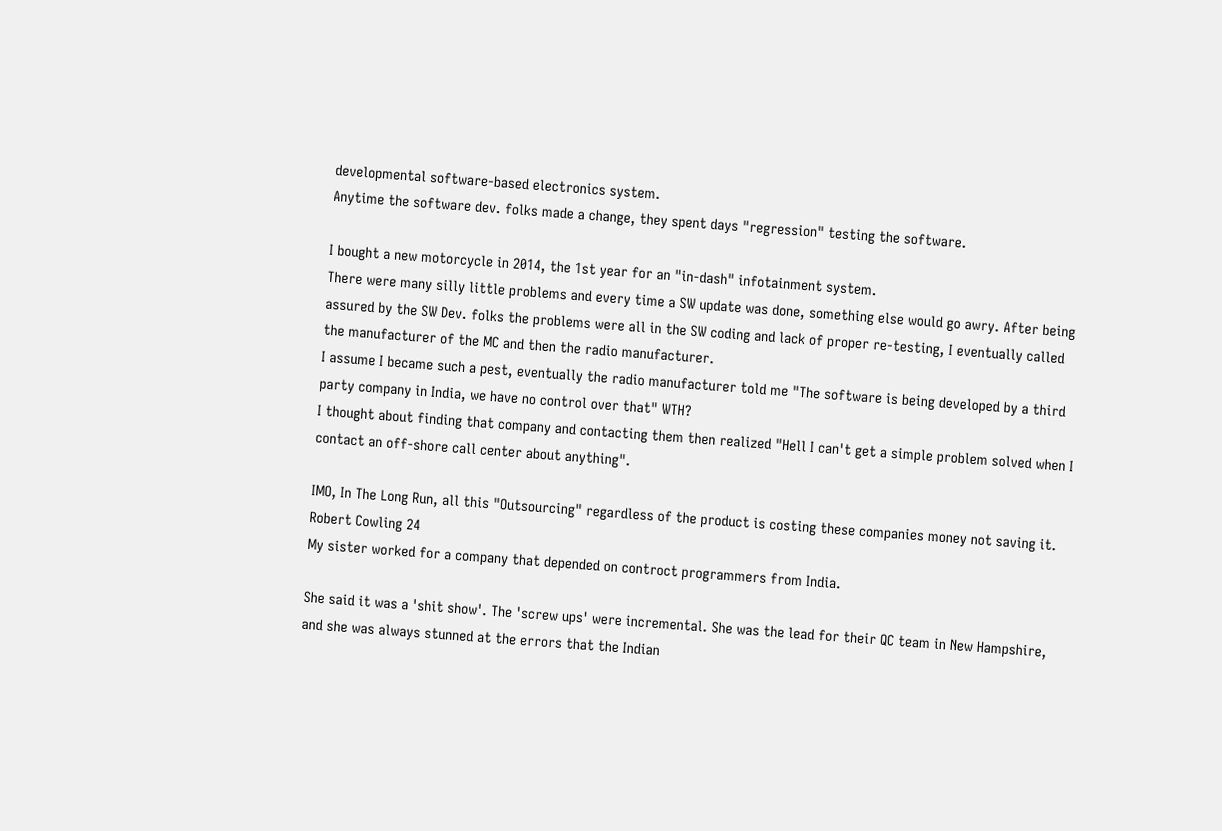developmental software-based electronics system.
Anytime the software dev. folks made a change, they spent days "regression" testing the software.

I bought a new motorcycle in 2014, the 1st year for an "in-dash" infotainment system.
There were many silly little problems and every time a SW update was done, something else would go awry. After being assured by the SW Dev. folks the problems were all in the SW coding and lack of proper re-testing, I eventually called the manufacturer of the MC and then the radio manufacturer.
I assume I became such a pest, eventually the radio manufacturer told me "The software is being developed by a third party company in India, we have no control over that" WTH?
I thought about finding that company and contacting them then realized "Hell I can't get a simple problem solved when I contact an off-shore call center about anything".

IMO, In The Long Run, all this "Outsourcing" regardless of the product is costing these companies money not saving it.
Robert Cowling 24
My sister worked for a company that depended on controct programmers from India.

She said it was a 'shit show'. The 'screw ups' were incremental. She was the lead for their QC team in New Hampshire, and she was always stunned at the errors that the Indian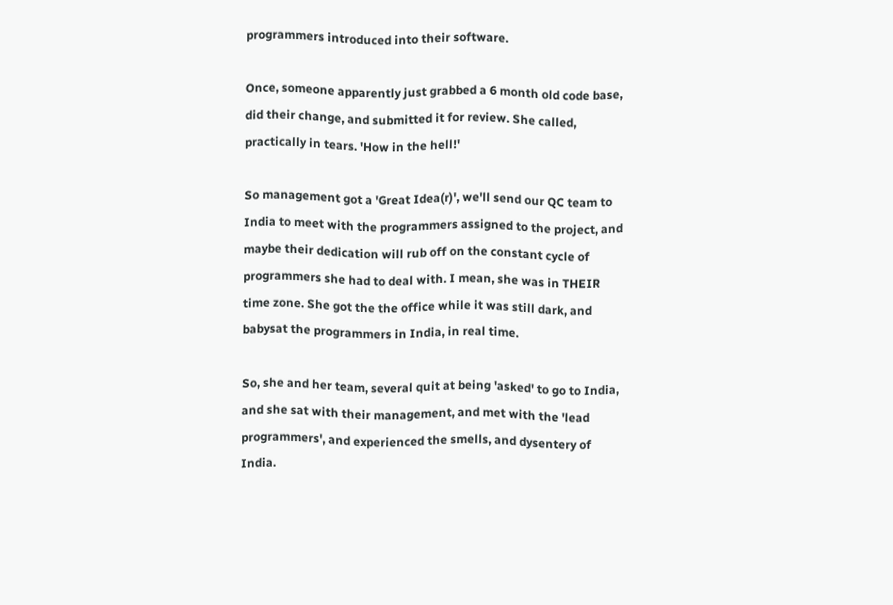programmers introduced into their software.

Once, someone apparently just grabbed a 6 month old code base, did their change, and submitted it for review. She called, practically in tears. 'How in the hell!'

So management got a 'Great Idea(r)', we'll send our QC team to India to meet with the programmers assigned to the project, and maybe their dedication will rub off on the constant cycle of programmers she had to deal with. I mean, she was in THEIR time zone. She got the the office while it was still dark, and babysat the programmers in India, in real time.

So, she and her team, several quit at being 'asked' to go to India, and she sat with their management, and met with the 'lead programmers', and experienced the smells, and dysentery of India.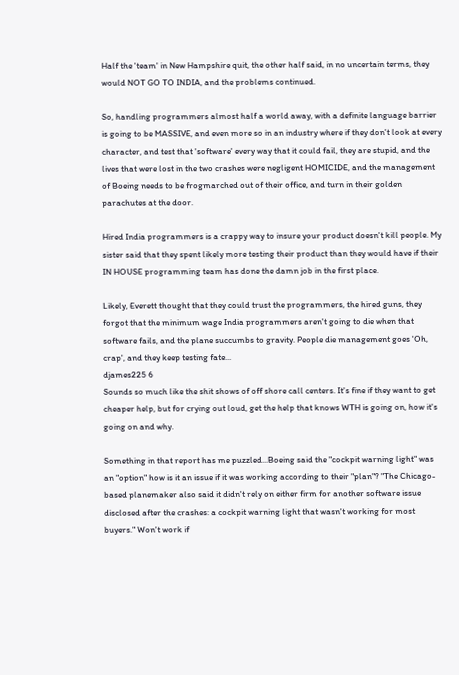Half the 'team' in New Hampshire quit, the other half said, in no uncertain terms, they would NOT GO TO INDIA, and the problems continued.

So, handling programmers almost half a world away, with a definite language barrier is going to be MASSIVE, and even more so in an industry where if they don't look at every character, and test that 'software' every way that it could fail, they are stupid, and the lives that were lost in the two crashes were negligent HOMICIDE, and the management of Boeing needs to be frogmarched out of their office, and turn in their golden parachutes at the door.

Hired India programmers is a crappy way to insure your product doesn't kill people. My sister said that they spent likely more testing their product than they would have if their IN HOUSE programming team has done the damn job in the first place.

Likely, Everett thought that they could trust the programmers, the hired guns, they forgot that the minimum wage India programmers aren't going to die when that software fails, and the plane succumbs to gravity. People die management goes 'Oh, crap', and they keep testing fate...
djames225 6
Sounds so much like the shit shows of off shore call centers. It's fine if they want to get cheaper help, but for crying out loud, get the help that knows WTH is going on, how it's going on and why.

Something in that report has me puzzled...Boeing said the "cockpit warning light" was an "option" how is it an issue if it was working according to their "plan"? "The Chicago-based planemaker also said it didn't rely on either firm for another software issue disclosed after the crashes: a cockpit warning light that wasn't working for most buyers." Won't work if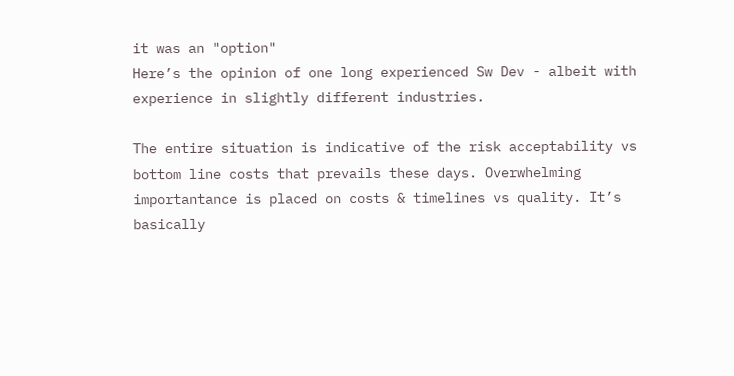it was an "option"
Here’s the opinion of one long experienced Sw Dev - albeit with experience in slightly different industries.

The entire situation is indicative of the risk acceptability vs bottom line costs that prevails these days. Overwhelming importantance is placed on costs & timelines vs quality. It’s basically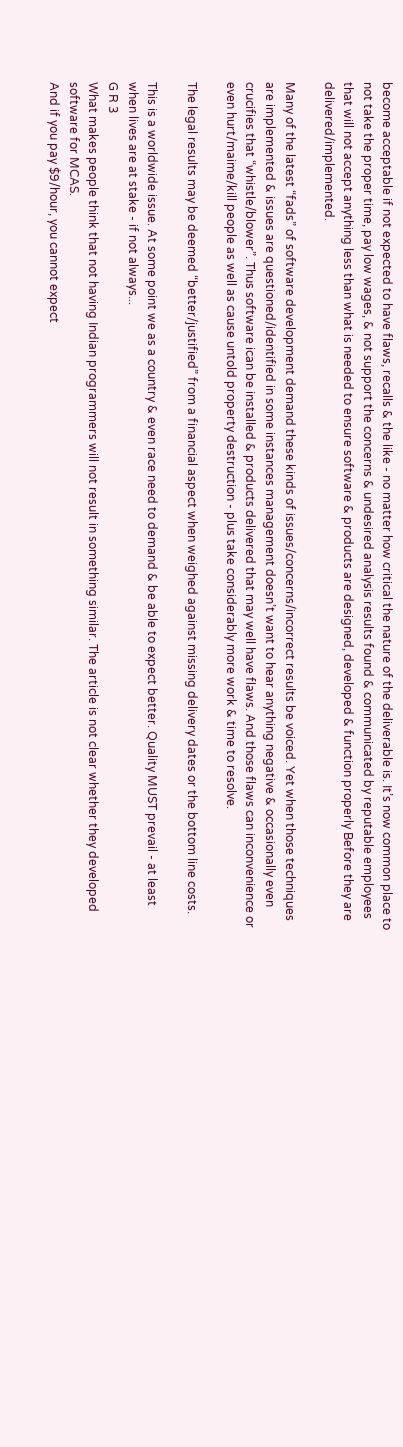become acceptable if not expected to have flaws, recalls & the like - no matter how critical the nature of the deliverable is. It’s now common place to not take the proper time, pay low wages, & not support the concerns & undesired analysis results found & communicated by reputable employees that will not accept anything less than what is needed to ensure software & products are designed, developed & function properly Before they are delivered/implemented.

Many of the latest “fads” of software development demand these kinds of issues/concerns/incorrect results be voiced. Yet when those techniques are implemented & issues are questioned/identified in some instances management doesn’t want to hear anything negative & occasionally even crucifies that “whistle/blower”. Thus software ican be installed & products delivered that may well have flaws. And those flaws can inconvenience or even hurt/maime/kill people as well as cause untold property destruction - plus take considerably more work & time to resolve.

The legal results may be deemed “better/justified” from a financial aspect when weighed against missing delivery dates or the bottom line costs.

This is a worldwide issue. At some point we as a country & even race need to demand & be able to expect better. Quality MUST prevail - at least when lives are at stake - if not always...
G R 3
What makes people think that not having Indian programmers will not result in something similar. The article is not clear whether they developed software for MCAS.
And if you pay $9/hour, you cannot expect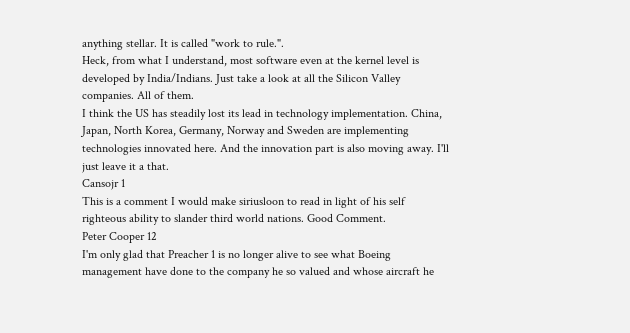anything stellar. It is called "work to rule.".
Heck, from what I understand, most software even at the kernel level is developed by India/Indians. Just take a look at all the Silicon Valley companies. All of them.
I think the US has steadily lost its lead in technology implementation. China, Japan, North Korea, Germany, Norway and Sweden are implementing technologies innovated here. And the innovation part is also moving away. I'll just leave it a that.
Cansojr 1
This is a comment I would make siriusloon to read in light of his self righteous ability to slander third world nations. Good Comment.
Peter Cooper 12
I'm only glad that Preacher 1 is no longer alive to see what Boeing management have done to the company he so valued and whose aircraft he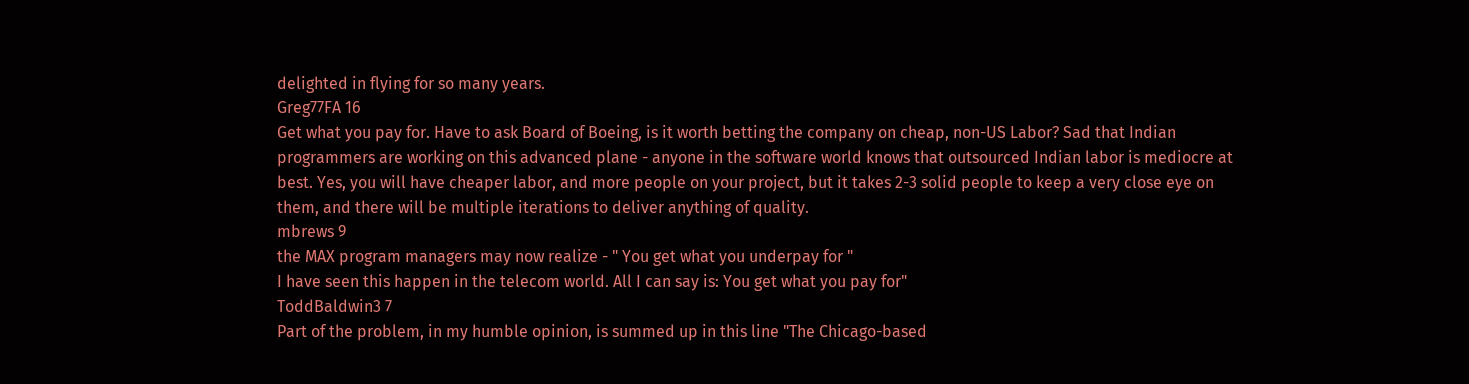delighted in flying for so many years.
Greg77FA 16
Get what you pay for. Have to ask Board of Boeing, is it worth betting the company on cheap, non-US Labor? Sad that Indian programmers are working on this advanced plane - anyone in the software world knows that outsourced Indian labor is mediocre at best. Yes, you will have cheaper labor, and more people on your project, but it takes 2-3 solid people to keep a very close eye on them, and there will be multiple iterations to deliver anything of quality.
mbrews 9
the MAX program managers may now realize - " You get what you underpay for "
I have seen this happen in the telecom world. All I can say is: You get what you pay for"
ToddBaldwin3 7
Part of the problem, in my humble opinion, is summed up in this line "The Chicago-based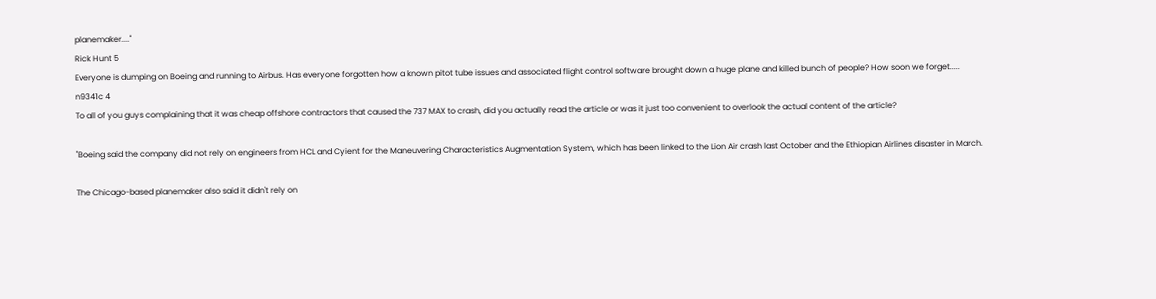planemaker...."
Rick Hunt 5
Everyone is dumping on Boeing and running to Airbus. Has everyone forgotten how a known pitot tube issues and associated flight control software brought down a huge plane and killed bunch of people? How soon we forget.....
n9341c 4
To all of you guys complaining that it was cheap offshore contractors that caused the 737 MAX to crash, did you actually read the article or was it just too convenient to overlook the actual content of the article?

"Boeing said the company did not rely on engineers from HCL and Cyient for the Maneuvering Characteristics Augmentation System, which has been linked to the Lion Air crash last October and the Ethiopian Airlines disaster in March.

The Chicago-based planemaker also said it didn't rely on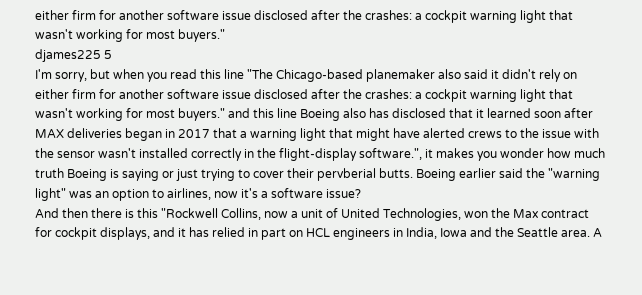either firm for another software issue disclosed after the crashes: a cockpit warning light that wasn't working for most buyers."
djames225 5
I'm sorry, but when you read this line "The Chicago-based planemaker also said it didn't rely on either firm for another software issue disclosed after the crashes: a cockpit warning light that wasn't working for most buyers." and this line Boeing also has disclosed that it learned soon after MAX deliveries began in 2017 that a warning light that might have alerted crews to the issue with the sensor wasn't installed correctly in the flight-display software.", it makes you wonder how much truth Boeing is saying or just trying to cover their pervberial butts. Boeing earlier said the "warning light" was an option to airlines, now it's a software issue?
And then there is this "Rockwell Collins, now a unit of United Technologies, won the Max contract for cockpit displays, and it has relied in part on HCL engineers in India, Iowa and the Seattle area. A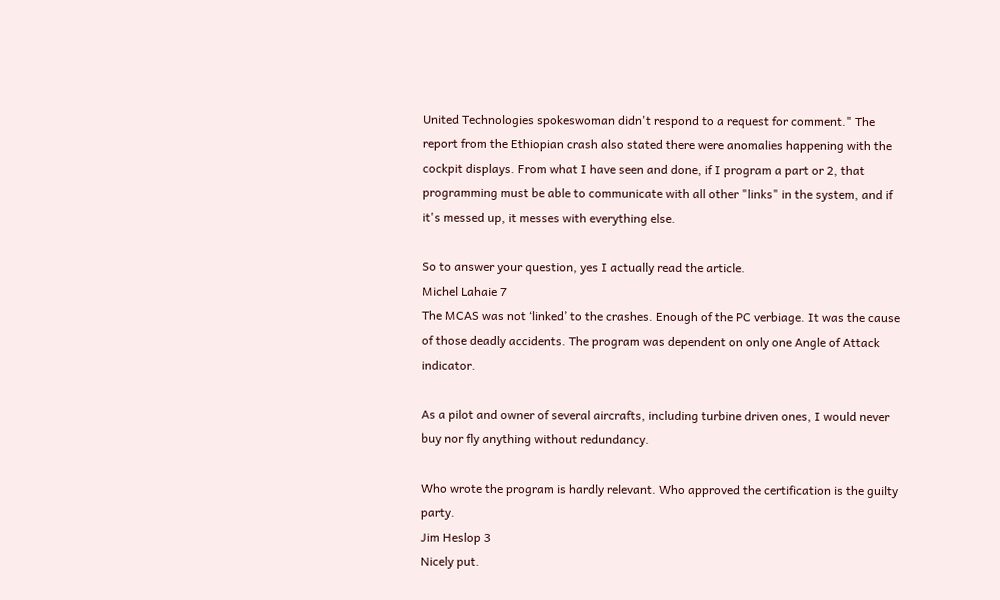United Technologies spokeswoman didn't respond to a request for comment." The report from the Ethiopian crash also stated there were anomalies happening with the cockpit displays. From what I have seen and done, if I program a part or 2, that programming must be able to communicate with all other "links" in the system, and if it's messed up, it messes with everything else.

So to answer your question, yes I actually read the article.
Michel Lahaie 7
The MCAS was not ‘linked’ to the crashes. Enough of the PC verbiage. It was the cause of those deadly accidents. The program was dependent on only one Angle of Attack indicator.

As a pilot and owner of several aircrafts, including turbine driven ones, I would never buy nor fly anything without redundancy.

Who wrote the program is hardly relevant. Who approved the certification is the guilty party.
Jim Heslop 3
Nicely put.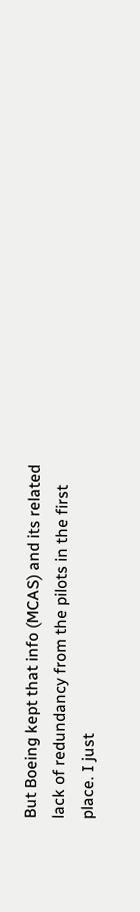But Boeing kept that info (MCAS) and its related lack of redundancy from the pilots in the first place. I just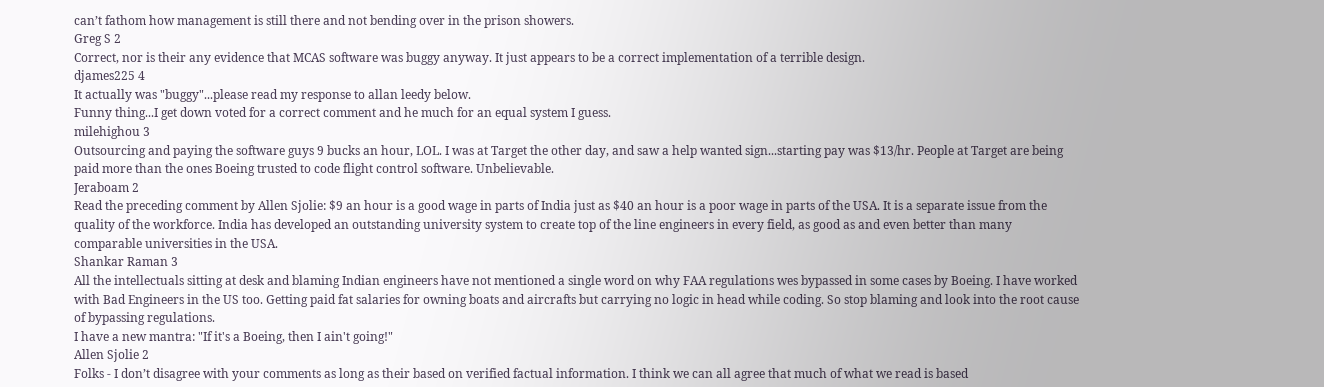can’t fathom how management is still there and not bending over in the prison showers.
Greg S 2
Correct, nor is their any evidence that MCAS software was buggy anyway. It just appears to be a correct implementation of a terrible design.
djames225 4
It actually was "buggy"...please read my response to allan leedy below.
Funny thing...I get down voted for a correct comment and he much for an equal system I guess.
milehighou 3
Outsourcing and paying the software guys 9 bucks an hour, LOL. I was at Target the other day, and saw a help wanted sign...starting pay was $13/hr. People at Target are being paid more than the ones Boeing trusted to code flight control software. Unbelievable.
Jeraboam 2
Read the preceding comment by Allen Sjolie: $9 an hour is a good wage in parts of India just as $40 an hour is a poor wage in parts of the USA. It is a separate issue from the quality of the workforce. India has developed an outstanding university system to create top of the line engineers in every field, as good as and even better than many comparable universities in the USA.
Shankar Raman 3
All the intellectuals sitting at desk and blaming Indian engineers have not mentioned a single word on why FAA regulations wes bypassed in some cases by Boeing. I have worked with Bad Engineers in the US too. Getting paid fat salaries for owning boats and aircrafts but carrying no logic in head while coding. So stop blaming and look into the root cause of bypassing regulations.
I have a new mantra: "If it's a Boeing, then I ain't going!"
Allen Sjolie 2
Folks - I don’t disagree with your comments as long as their based on verified factual information. I think we can all agree that much of what we read is based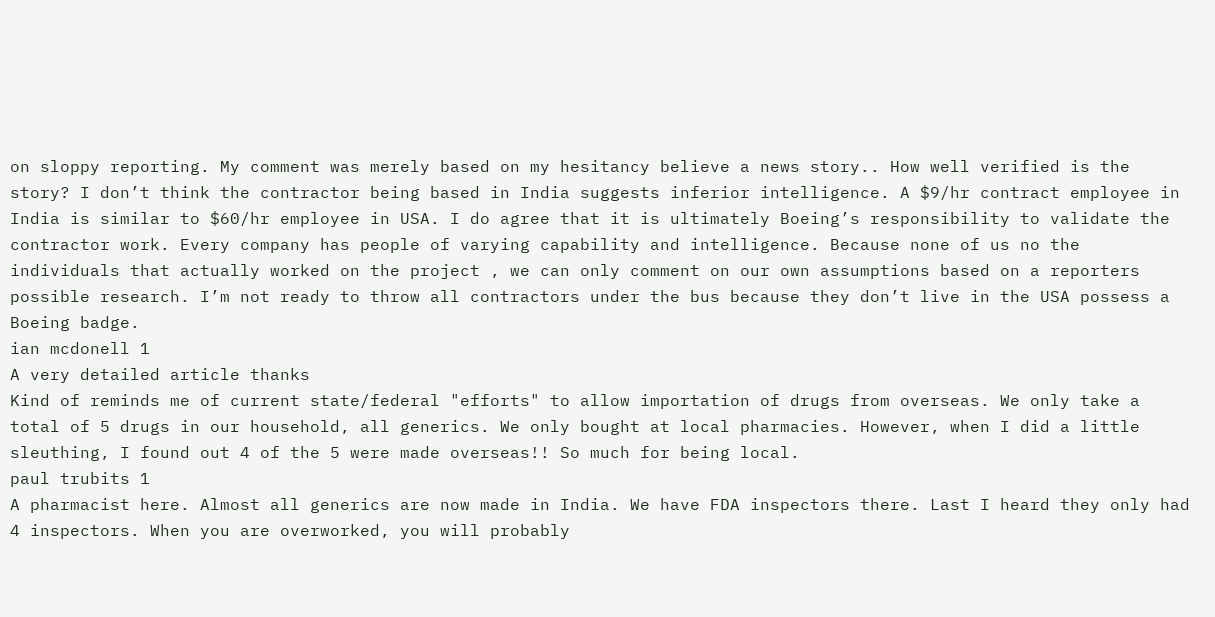on sloppy reporting. My comment was merely based on my hesitancy believe a news story.. How well verified is the story? I don’t think the contractor being based in India suggests inferior intelligence. A $9/hr contract employee in India is similar to $60/hr employee in USA. I do agree that it is ultimately Boeing’s responsibility to validate the contractor work. Every company has people of varying capability and intelligence. Because none of us no the individuals that actually worked on the project , we can only comment on our own assumptions based on a reporters possible research. I’m not ready to throw all contractors under the bus because they don’t live in the USA possess a Boeing badge.
ian mcdonell 1
A very detailed article thanks
Kind of reminds me of current state/federal "efforts" to allow importation of drugs from overseas. We only take a total of 5 drugs in our household, all generics. We only bought at local pharmacies. However, when I did a little sleuthing, I found out 4 of the 5 were made overseas!! So much for being local.
paul trubits 1
A pharmacist here. Almost all generics are now made in India. We have FDA inspectors there. Last I heard they only had 4 inspectors. When you are overworked, you will probably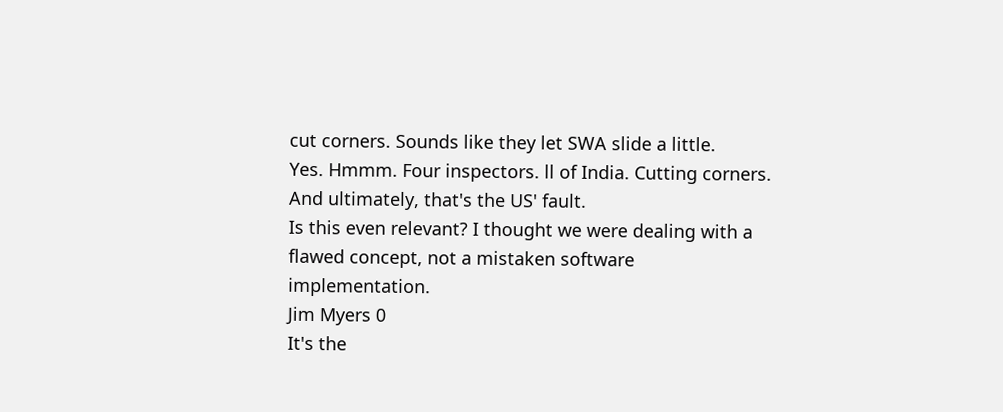cut corners. Sounds like they let SWA slide a little.
Yes. Hmmm. Four inspectors. ll of India. Cutting corners. And ultimately, that's the US' fault.
Is this even relevant? I thought we were dealing with a flawed concept, not a mistaken software implementation.
Jim Myers 0
It's the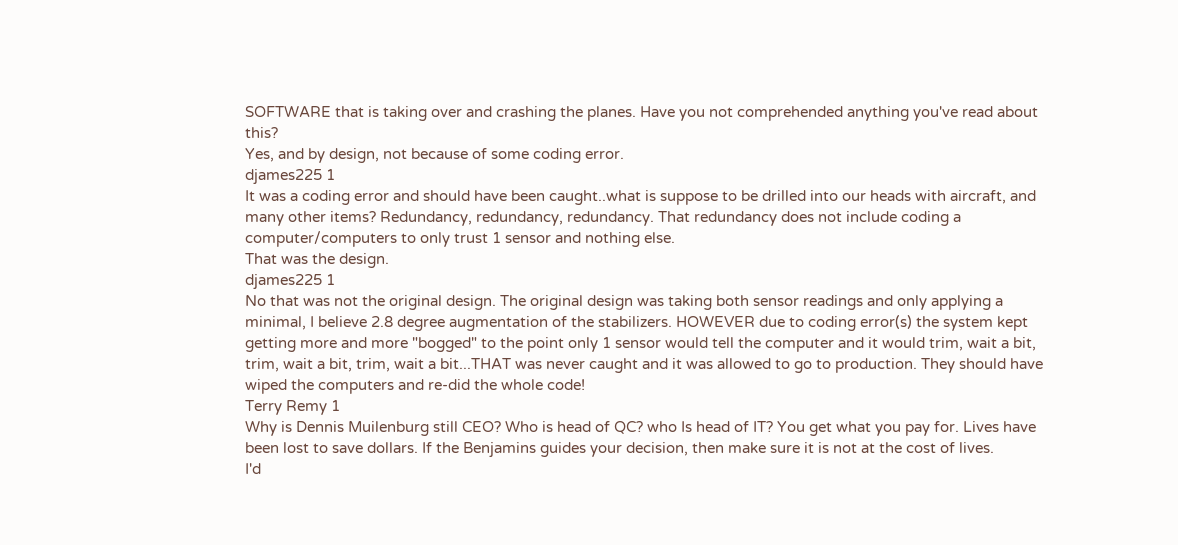SOFTWARE that is taking over and crashing the planes. Have you not comprehended anything you've read about this?
Yes, and by design, not because of some coding error.
djames225 1
It was a coding error and should have been caught..what is suppose to be drilled into our heads with aircraft, and many other items? Redundancy, redundancy, redundancy. That redundancy does not include coding a computer/computers to only trust 1 sensor and nothing else.
That was the design.
djames225 1
No that was not the original design. The original design was taking both sensor readings and only applying a minimal, I believe 2.8 degree augmentation of the stabilizers. HOWEVER due to coding error(s) the system kept getting more and more "bogged" to the point only 1 sensor would tell the computer and it would trim, wait a bit, trim, wait a bit, trim, wait a bit...THAT was never caught and it was allowed to go to production. They should have wiped the computers and re-did the whole code!
Terry Remy 1
Why is Dennis Muilenburg still CEO? Who is head of QC? who Is head of IT? You get what you pay for. Lives have been lost to save dollars. If the Benjamins guides your decision, then make sure it is not at the cost of lives.
I'd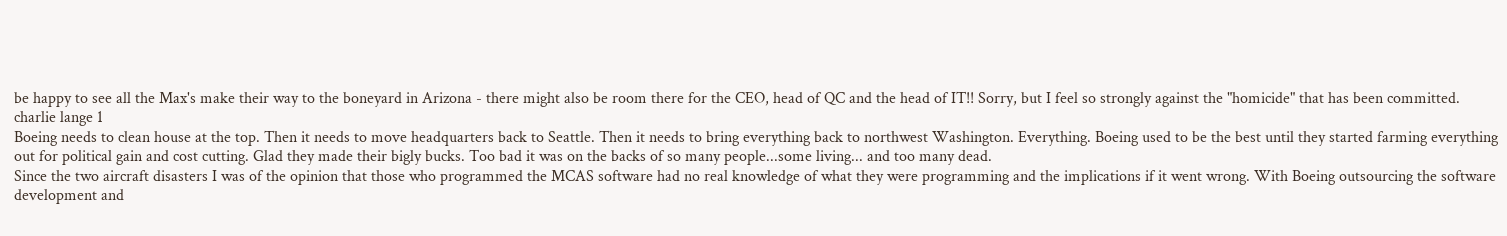be happy to see all the Max's make their way to the boneyard in Arizona - there might also be room there for the CEO, head of QC and the head of IT!! Sorry, but I feel so strongly against the "homicide" that has been committed.
charlie lange 1
Boeing needs to clean house at the top. Then it needs to move headquarters back to Seattle. Then it needs to bring everything back to northwest Washington. Everything. Boeing used to be the best until they started farming everything out for political gain and cost cutting. Glad they made their bigly bucks. Too bad it was on the backs of so many people...some living... and too many dead.
Since the two aircraft disasters I was of the opinion that those who programmed the MCAS software had no real knowledge of what they were programming and the implications if it went wrong. With Boeing outsourcing the software development and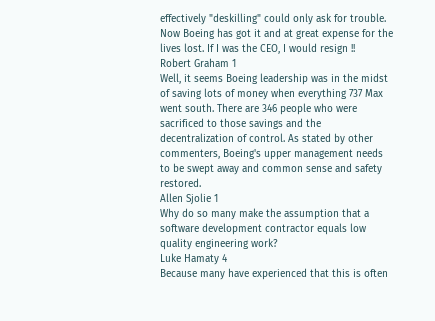effectively "deskilling" could only ask for trouble. Now Boeing has got it and at great expense for the lives lost. If I was the CEO, I would resign !!
Robert Graham 1
Well, it seems Boeing leadership was in the midst of saving lots of money when everything 737 Max went south. There are 346 people who were sacrificed to those savings and the decentralization of control. As stated by other commenters, Boeing's upper management needs to be swept away and common sense and safety restored.
Allen Sjolie 1
Why do so many make the assumption that a software development contractor equals low quality engineering work?
Luke Hamaty 4
Because many have experienced that this is often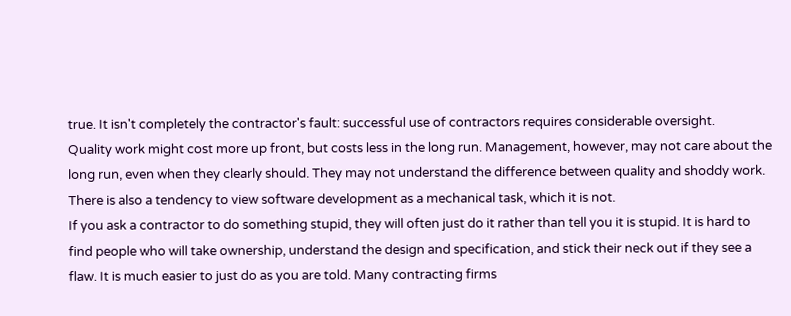true. It isn't completely the contractor's fault: successful use of contractors requires considerable oversight.
Quality work might cost more up front, but costs less in the long run. Management, however, may not care about the long run, even when they clearly should. They may not understand the difference between quality and shoddy work. There is also a tendency to view software development as a mechanical task, which it is not.
If you ask a contractor to do something stupid, they will often just do it rather than tell you it is stupid. It is hard to find people who will take ownership, understand the design and specification, and stick their neck out if they see a flaw. It is much easier to just do as you are told. Many contracting firms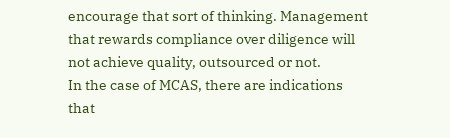encourage that sort of thinking. Management that rewards compliance over diligence will not achieve quality, outsourced or not.
In the case of MCAS, there are indications that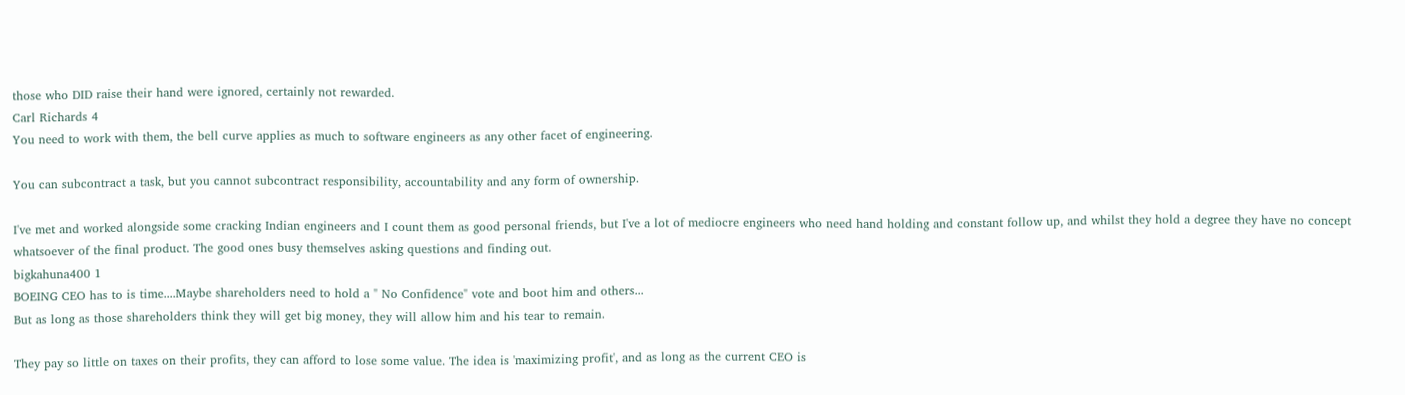those who DID raise their hand were ignored, certainly not rewarded.
Carl Richards 4
You need to work with them, the bell curve applies as much to software engineers as any other facet of engineering.

You can subcontract a task, but you cannot subcontract responsibility, accountability and any form of ownership.

I've met and worked alongside some cracking Indian engineers and I count them as good personal friends, but I've a lot of mediocre engineers who need hand holding and constant follow up, and whilst they hold a degree they have no concept whatsoever of the final product. The good ones busy themselves asking questions and finding out.
bigkahuna400 1
BOEING CEO has to is time....Maybe shareholders need to hold a " No Confidence" vote and boot him and others...
But as long as those shareholders think they will get big money, they will allow him and his tear to remain.

They pay so little on taxes on their profits, they can afford to lose some value. The idea is 'maximizing profit', and as long as the current CEO is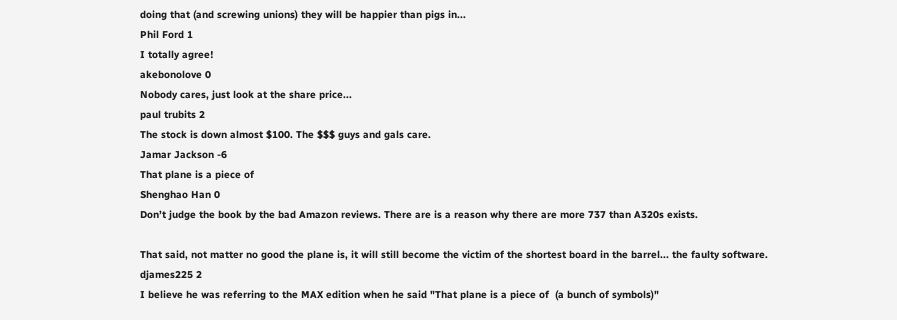doing that (and screwing unions) they will be happier than pigs in...
Phil Ford 1
I totally agree!
akebonolove 0
Nobody cares, just look at the share price...
paul trubits 2
The stock is down almost $100. The $$$ guys and gals care.
Jamar Jackson -6
That plane is a piece of
Shenghao Han 0
Don’t judge the book by the bad Amazon reviews. There are is a reason why there are more 737 than A320s exists.

That said, not matter no good the plane is, it will still become the victim of the shortest board in the barrel... the faulty software.
djames225 2
I believe he was referring to the MAX edition when he said "That plane is a piece of  (a bunch of symbols)"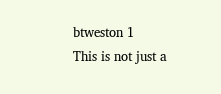btweston 1
This is not just a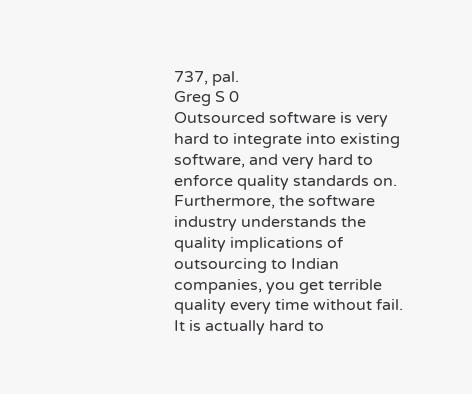737, pal.
Greg S 0
Outsourced software is very hard to integrate into existing software, and very hard to enforce quality standards on. Furthermore, the software industry understands the quality implications of outsourcing to Indian companies, you get terrible quality every time without fail. It is actually hard to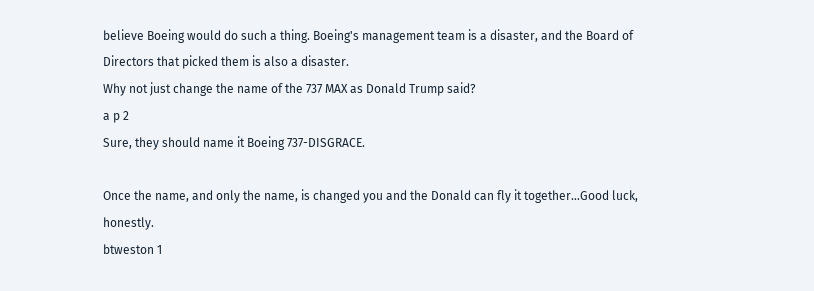believe Boeing would do such a thing. Boeing's management team is a disaster, and the Board of Directors that picked them is also a disaster.
Why not just change the name of the 737 MAX as Donald Trump said?
a p 2
Sure, they should name it Boeing 737-DISGRACE.

Once the name, and only the name, is changed you and the Donald can fly it together...Good luck, honestly.
btweston 1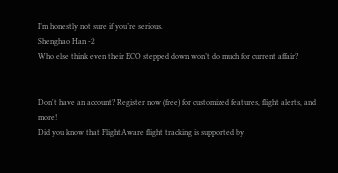I’m honestly not sure if you’re serious.
Shenghao Han -2
Who else think even their ECO stepped down won’t do much for current affair?


Don't have an account? Register now (free) for customized features, flight alerts, and more!
Did you know that FlightAware flight tracking is supported by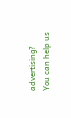advertising?
You can help us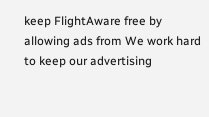keep FlightAware free by allowing ads from We work hard to keep our advertising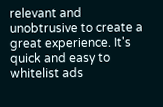relevant and unobtrusive to create a great experience. It's quick and easy to whitelist ads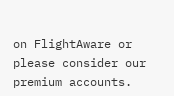on FlightAware or please consider our premium accounts.